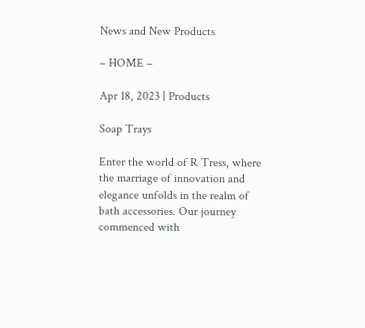News and New Products

– HOME –

Apr 18, 2023 | Products

Soap Trays

Enter the world of R Tress, where the marriage of innovation and elegance unfolds in the realm of bath accessories. Our journey commenced with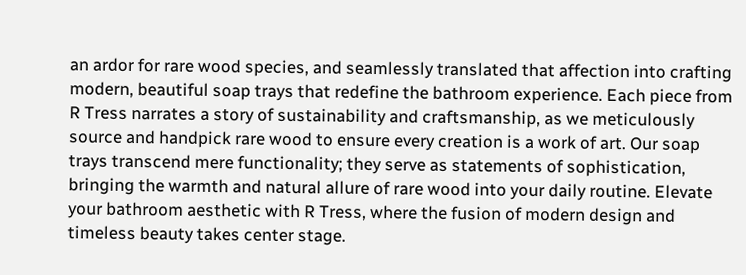an ardor for rare wood species, and seamlessly translated that affection into crafting modern, beautiful soap trays that redefine the bathroom experience. Each piece from R Tress narrates a story of sustainability and craftsmanship, as we meticulously source and handpick rare wood to ensure every creation is a work of art. Our soap trays transcend mere functionality; they serve as statements of sophistication, bringing the warmth and natural allure of rare wood into your daily routine. Elevate your bathroom aesthetic with R Tress, where the fusion of modern design and timeless beauty takes center stage.